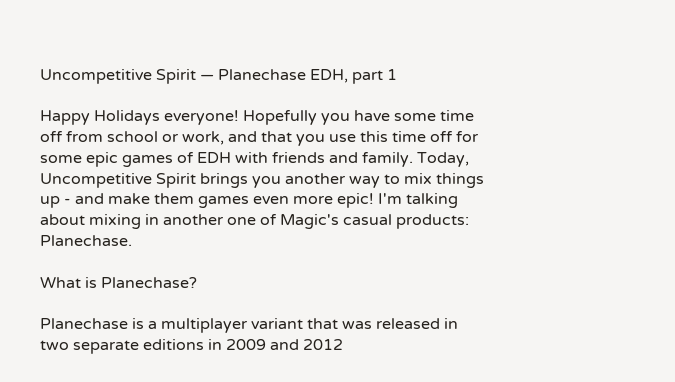Uncompetitive Spirit — Planechase EDH, part 1

Happy Holidays everyone! Hopefully you have some time off from school or work, and that you use this time off for some epic games of EDH with friends and family. Today, Uncompetitive Spirit brings you another way to mix things up - and make them games even more epic! I'm talking about mixing in another one of Magic's casual products: Planechase.

What is Planechase?

Planechase is a multiplayer variant that was released in two separate editions in 2009 and 2012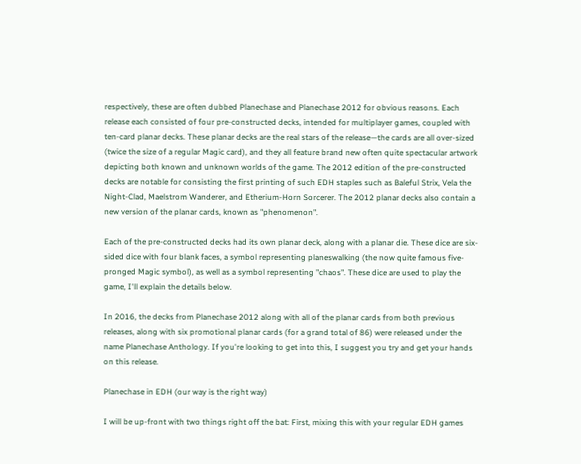respectively, these are often dubbed Planechase and Planechase 2012 for obvious reasons. Each release each consisted of four pre-constructed decks, intended for multiplayer games, coupled with ten-card planar decks. These planar decks are the real stars of the release—the cards are all over-sized (twice the size of a regular Magic card), and they all feature brand new often quite spectacular artwork depicting both known and unknown worlds of the game. The 2012 edition of the pre-constructed decks are notable for consisting the first printing of such EDH staples such as Baleful Strix, Vela the Night-Clad, Maelstrom Wanderer, and Etherium-Horn Sorcerer. The 2012 planar decks also contain a new version of the planar cards, known as "phenomenon".

Each of the pre-constructed decks had its own planar deck, along with a planar die. These dice are six-sided dice with four blank faces, a symbol representing planeswalking (the now quite famous five-pronged Magic symbol), as well as a symbol representing "chaos". These dice are used to play the game, I'll explain the details below.

In 2016, the decks from Planechase 2012 along with all of the planar cards from both previous releases, along with six promotional planar cards (for a grand total of 86) were released under the name Planechase Anthology. If you're looking to get into this, I suggest you try and get your hands on this release.

Planechase in EDH (our way is the right way)

I will be up-front with two things right off the bat: First, mixing this with your regular EDH games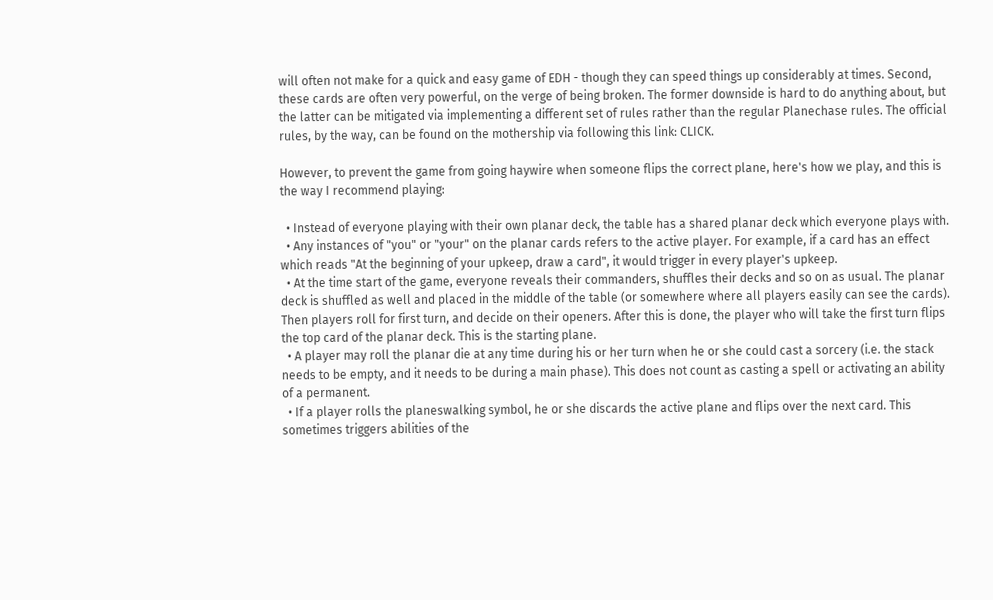will often not make for a quick and easy game of EDH - though they can speed things up considerably at times. Second, these cards are often very powerful, on the verge of being broken. The former downside is hard to do anything about, but the latter can be mitigated via implementing a different set of rules rather than the regular Planechase rules. The official rules, by the way, can be found on the mothership via following this link: CLICK.

However, to prevent the game from going haywire when someone flips the correct plane, here's how we play, and this is the way I recommend playing:

  • Instead of everyone playing with their own planar deck, the table has a shared planar deck which everyone plays with.
  • Any instances of "you" or "your" on the planar cards refers to the active player. For example, if a card has an effect which reads "At the beginning of your upkeep, draw a card", it would trigger in every player's upkeep.
  • At the time start of the game, everyone reveals their commanders, shuffles their decks and so on as usual. The planar deck is shuffled as well and placed in the middle of the table (or somewhere where all players easily can see the cards). Then players roll for first turn, and decide on their openers. After this is done, the player who will take the first turn flips the top card of the planar deck. This is the starting plane.
  • A player may roll the planar die at any time during his or her turn when he or she could cast a sorcery (i.e. the stack needs to be empty, and it needs to be during a main phase). This does not count as casting a spell or activating an ability of a permanent.
  • If a player rolls the planeswalking symbol, he or she discards the active plane and flips over the next card. This sometimes triggers abilities of the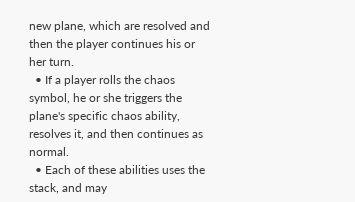new plane, which are resolved and then the player continues his or her turn.
  • If a player rolls the chaos symbol, he or she triggers the plane's specific chaos ability, resolves it, and then continues as normal.
  • Each of these abilities uses the stack, and may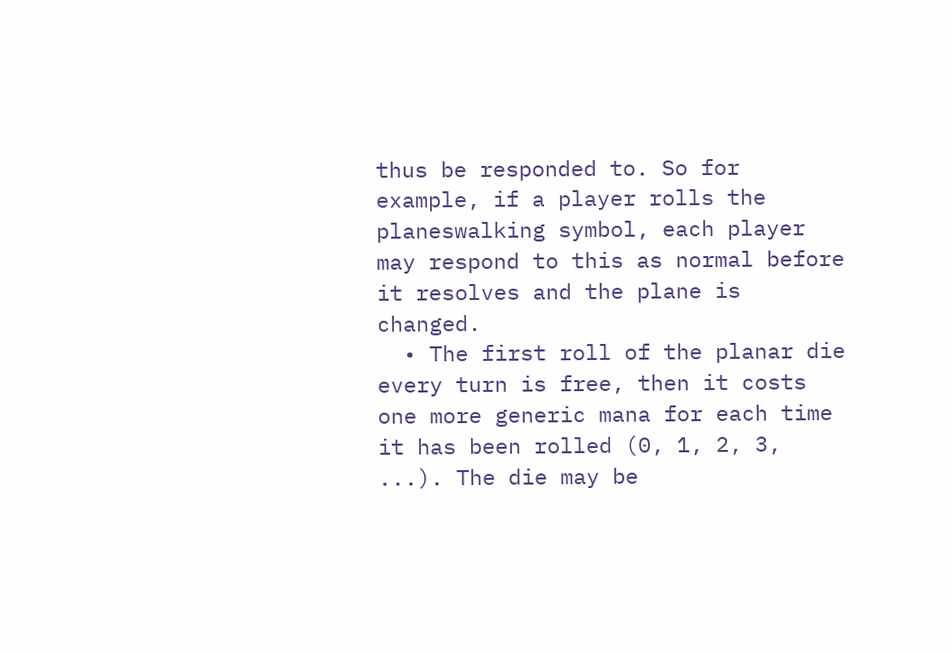thus be responded to. So for example, if a player rolls the planeswalking symbol, each player may respond to this as normal before it resolves and the plane is changed.
  • The first roll of the planar die every turn is free, then it costs one more generic mana for each time it has been rolled (0, 1, 2, 3, ...). The die may be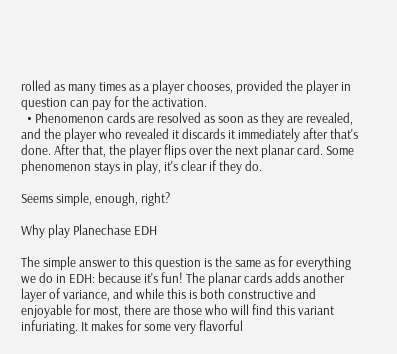rolled as many times as a player chooses, provided the player in question can pay for the activation.
  • Phenomenon cards are resolved as soon as they are revealed, and the player who revealed it discards it immediately after that's done. After that, the player flips over the next planar card. Some phenomenon stays in play, it's clear if they do.

Seems simple, enough, right?

Why play Planechase EDH

The simple answer to this question is the same as for everything we do in EDH: because it's fun! The planar cards adds another layer of variance, and while this is both constructive and enjoyable for most, there are those who will find this variant infuriating. It makes for some very flavorful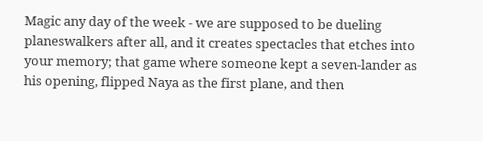Magic any day of the week - we are supposed to be dueling planeswalkers after all, and it creates spectacles that etches into your memory; that game where someone kept a seven-lander as his opening, flipped Naya as the first plane, and then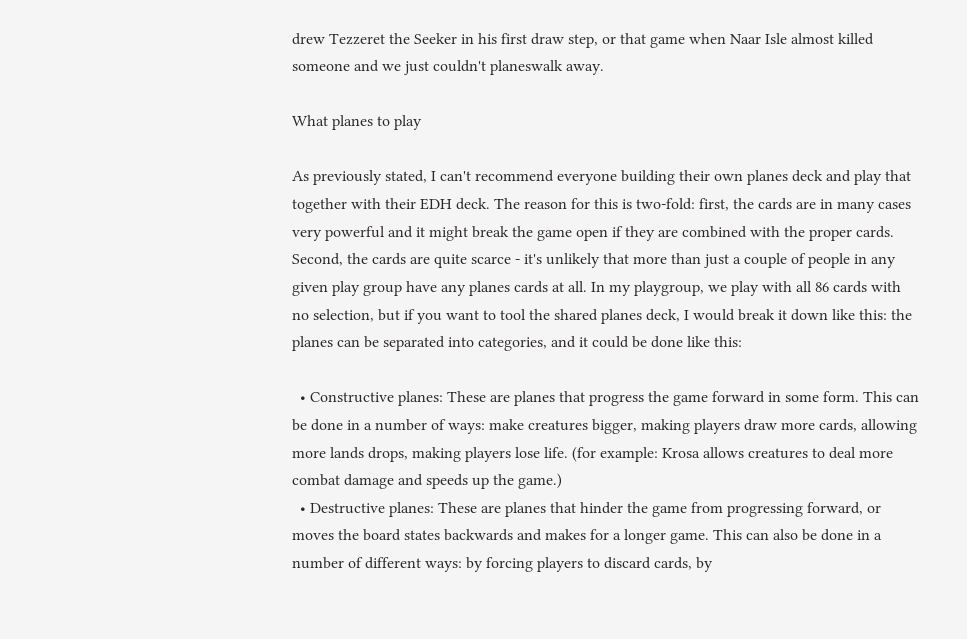drew Tezzeret the Seeker in his first draw step, or that game when Naar Isle almost killed someone and we just couldn't planeswalk away.

What planes to play

As previously stated, I can't recommend everyone building their own planes deck and play that together with their EDH deck. The reason for this is two-fold: first, the cards are in many cases very powerful and it might break the game open if they are combined with the proper cards. Second, the cards are quite scarce - it's unlikely that more than just a couple of people in any given play group have any planes cards at all. In my playgroup, we play with all 86 cards with no selection, but if you want to tool the shared planes deck, I would break it down like this: the planes can be separated into categories, and it could be done like this:

  • Constructive planes: These are planes that progress the game forward in some form. This can be done in a number of ways: make creatures bigger, making players draw more cards, allowing more lands drops, making players lose life. (for example: Krosa allows creatures to deal more combat damage and speeds up the game.)
  • Destructive planes: These are planes that hinder the game from progressing forward, or moves the board states backwards and makes for a longer game. This can also be done in a number of different ways: by forcing players to discard cards, by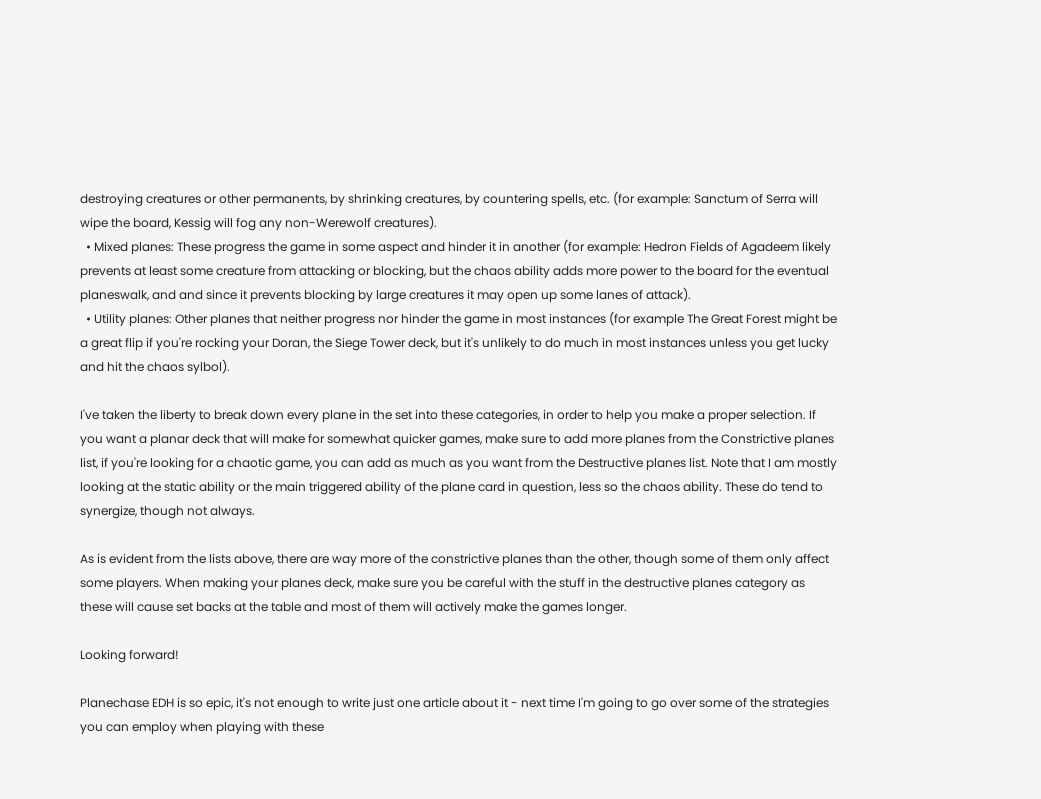destroying creatures or other permanents, by shrinking creatures, by countering spells, etc. (for example: Sanctum of Serra will wipe the board, Kessig will fog any non-Werewolf creatures).
  • Mixed planes: These progress the game in some aspect and hinder it in another (for example: Hedron Fields of Agadeem likely prevents at least some creature from attacking or blocking, but the chaos ability adds more power to the board for the eventual planeswalk, and and since it prevents blocking by large creatures it may open up some lanes of attack).
  • Utility planes: Other planes that neither progress nor hinder the game in most instances (for example The Great Forest might be a great flip if you're rocking your Doran, the Siege Tower deck, but it's unlikely to do much in most instances unless you get lucky and hit the chaos sylbol).

I've taken the liberty to break down every plane in the set into these categories, in order to help you make a proper selection. If you want a planar deck that will make for somewhat quicker games, make sure to add more planes from the Constrictive planes list, if you're looking for a chaotic game, you can add as much as you want from the Destructive planes list. Note that I am mostly looking at the static ability or the main triggered ability of the plane card in question, less so the chaos ability. These do tend to synergize, though not always.

As is evident from the lists above, there are way more of the constrictive planes than the other, though some of them only affect some players. When making your planes deck, make sure you be careful with the stuff in the destructive planes category as these will cause set backs at the table and most of them will actively make the games longer.

Looking forward!

Planechase EDH is so epic, it's not enough to write just one article about it - next time I'm going to go over some of the strategies you can employ when playing with these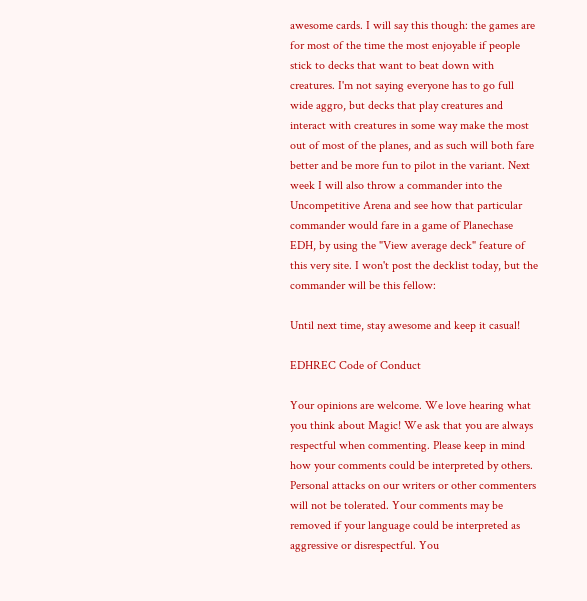awesome cards. I will say this though: the games are for most of the time the most enjoyable if people stick to decks that want to beat down with creatures. I'm not saying everyone has to go full wide aggro, but decks that play creatures and interact with creatures in some way make the most out of most of the planes, and as such will both fare better and be more fun to pilot in the variant. Next week I will also throw a commander into the Uncompetitive Arena and see how that particular commander would fare in a game of Planechase EDH, by using the "View average deck" feature of this very site. I won't post the decklist today, but the commander will be this fellow:

Until next time, stay awesome and keep it casual!

EDHREC Code of Conduct

Your opinions are welcome. We love hearing what you think about Magic! We ask that you are always respectful when commenting. Please keep in mind how your comments could be interpreted by others. Personal attacks on our writers or other commenters will not be tolerated. Your comments may be removed if your language could be interpreted as aggressive or disrespectful. You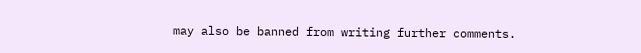may also be banned from writing further comments.